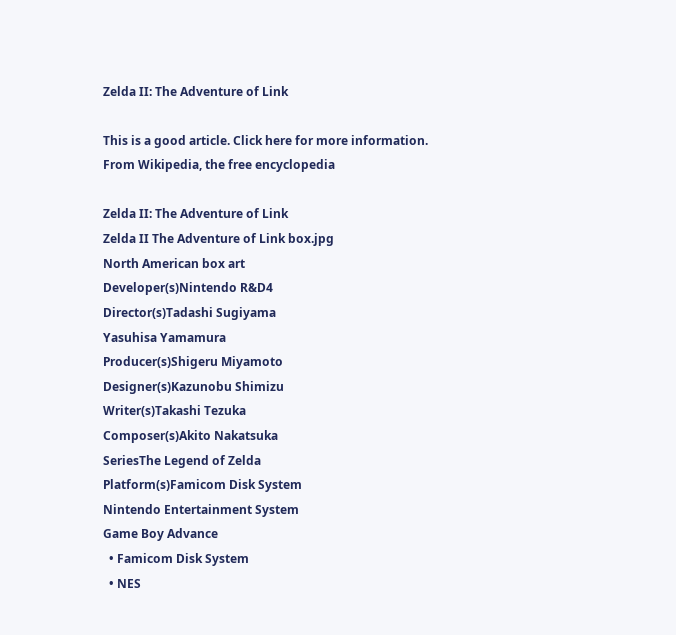Zelda II: The Adventure of Link

This is a good article. Click here for more information.
From Wikipedia, the free encyclopedia

Zelda II: The Adventure of Link
Zelda II The Adventure of Link box.jpg
North American box art
Developer(s)Nintendo R&D4
Director(s)Tadashi Sugiyama
Yasuhisa Yamamura
Producer(s)Shigeru Miyamoto
Designer(s)Kazunobu Shimizu
Writer(s)Takashi Tezuka
Composer(s)Akito Nakatsuka
SeriesThe Legend of Zelda
Platform(s)Famicom Disk System
Nintendo Entertainment System
Game Boy Advance
  • Famicom Disk System
  • NES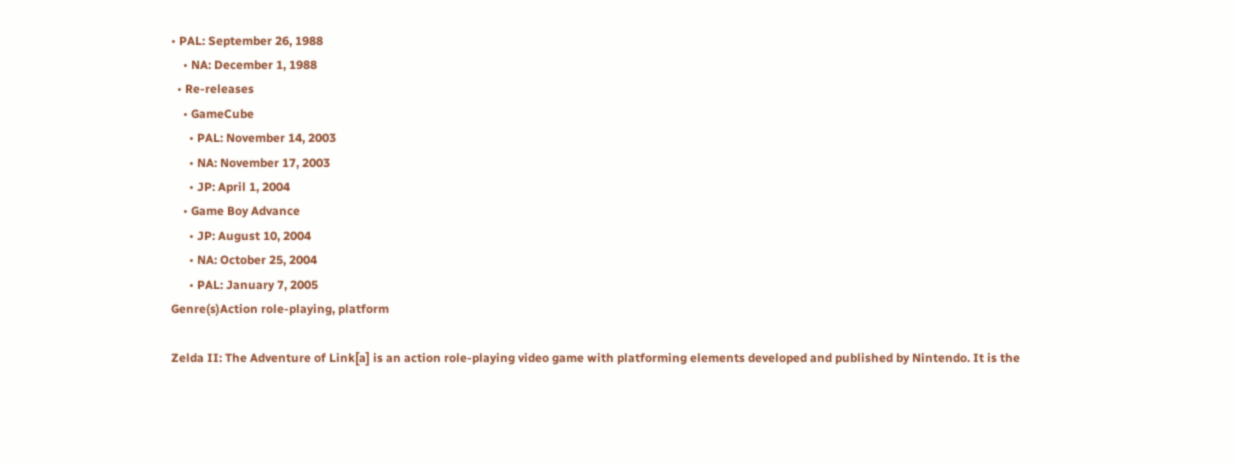• PAL: September 26, 1988
    • NA: December 1, 1988
  • Re-releases
    • GameCube
      • PAL: November 14, 2003
      • NA: November 17, 2003
      • JP: April 1, 2004
    • Game Boy Advance
      • JP: August 10, 2004
      • NA: October 25, 2004
      • PAL: January 7, 2005
Genre(s)Action role-playing, platform

Zelda II: The Adventure of Link[a] is an action role-playing video game with platforming elements developed and published by Nintendo. It is the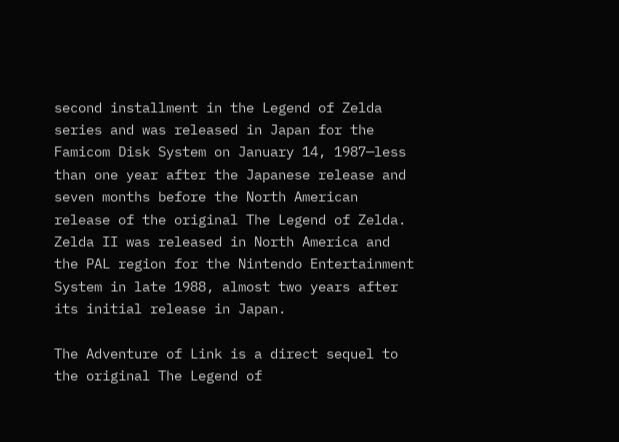second installment in the Legend of Zelda series and was released in Japan for the Famicom Disk System on January 14, 1987—less than one year after the Japanese release and seven months before the North American release of the original The Legend of Zelda. Zelda II was released in North America and the PAL region for the Nintendo Entertainment System in late 1988, almost two years after its initial release in Japan.

The Adventure of Link is a direct sequel to the original The Legend of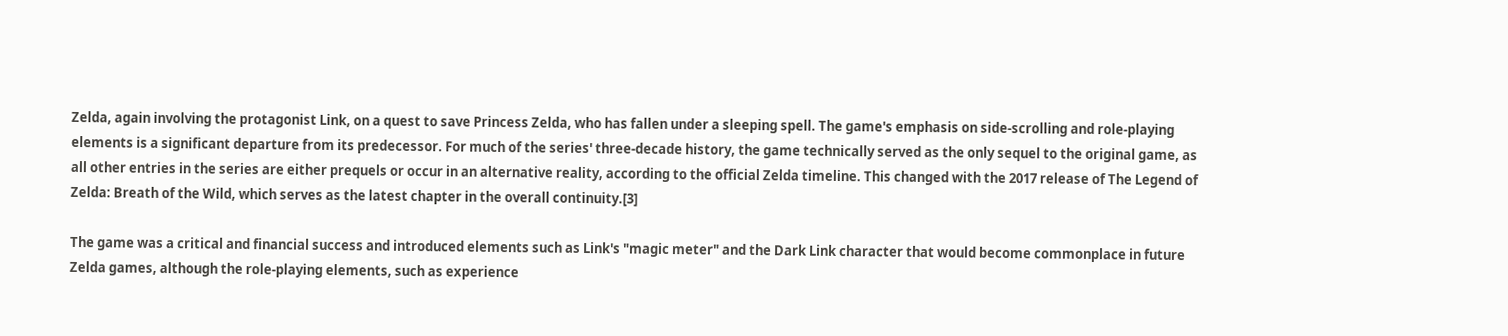Zelda, again involving the protagonist Link, on a quest to save Princess Zelda, who has fallen under a sleeping spell. The game's emphasis on side-scrolling and role-playing elements is a significant departure from its predecessor. For much of the series' three-decade history, the game technically served as the only sequel to the original game, as all other entries in the series are either prequels or occur in an alternative reality, according to the official Zelda timeline. This changed with the 2017 release of The Legend of Zelda: Breath of the Wild, which serves as the latest chapter in the overall continuity.[3]

The game was a critical and financial success and introduced elements such as Link's "magic meter" and the Dark Link character that would become commonplace in future Zelda games, although the role-playing elements, such as experience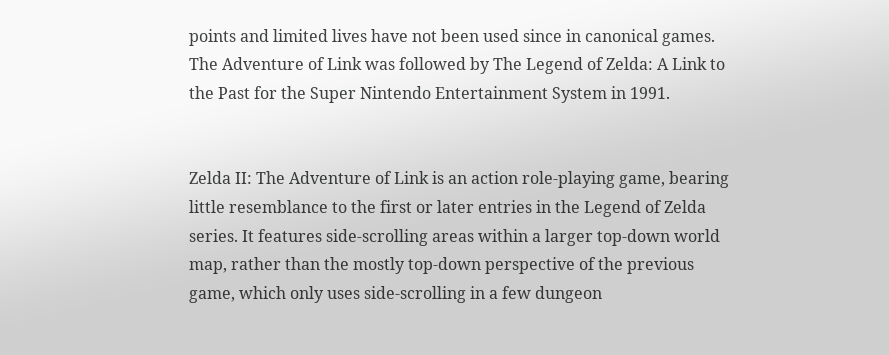points and limited lives have not been used since in canonical games. The Adventure of Link was followed by The Legend of Zelda: A Link to the Past for the Super Nintendo Entertainment System in 1991.


Zelda II: The Adventure of Link is an action role-playing game, bearing little resemblance to the first or later entries in the Legend of Zelda series. It features side-scrolling areas within a larger top-down world map, rather than the mostly top-down perspective of the previous game, which only uses side-scrolling in a few dungeon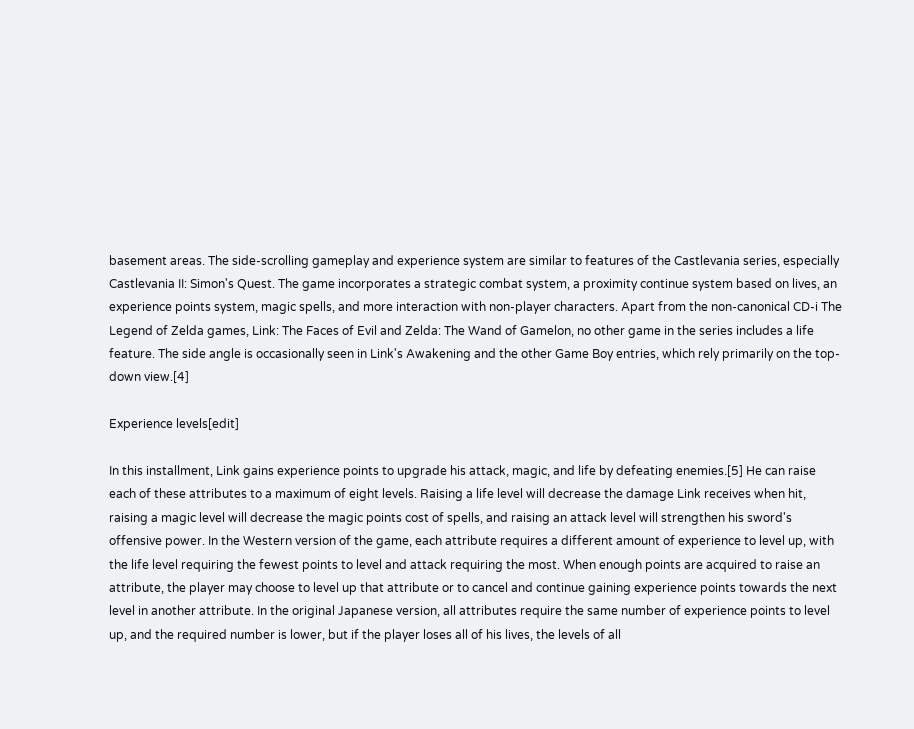basement areas. The side-scrolling gameplay and experience system are similar to features of the Castlevania series, especially Castlevania II: Simon's Quest. The game incorporates a strategic combat system, a proximity continue system based on lives, an experience points system, magic spells, and more interaction with non-player characters. Apart from the non-canonical CD-i The Legend of Zelda games, Link: The Faces of Evil and Zelda: The Wand of Gamelon, no other game in the series includes a life feature. The side angle is occasionally seen in Link's Awakening and the other Game Boy entries, which rely primarily on the top-down view.[4]

Experience levels[edit]

In this installment, Link gains experience points to upgrade his attack, magic, and life by defeating enemies.[5] He can raise each of these attributes to a maximum of eight levels. Raising a life level will decrease the damage Link receives when hit, raising a magic level will decrease the magic points cost of spells, and raising an attack level will strengthen his sword's offensive power. In the Western version of the game, each attribute requires a different amount of experience to level up, with the life level requiring the fewest points to level and attack requiring the most. When enough points are acquired to raise an attribute, the player may choose to level up that attribute or to cancel and continue gaining experience points towards the next level in another attribute. In the original Japanese version, all attributes require the same number of experience points to level up, and the required number is lower, but if the player loses all of his lives, the levels of all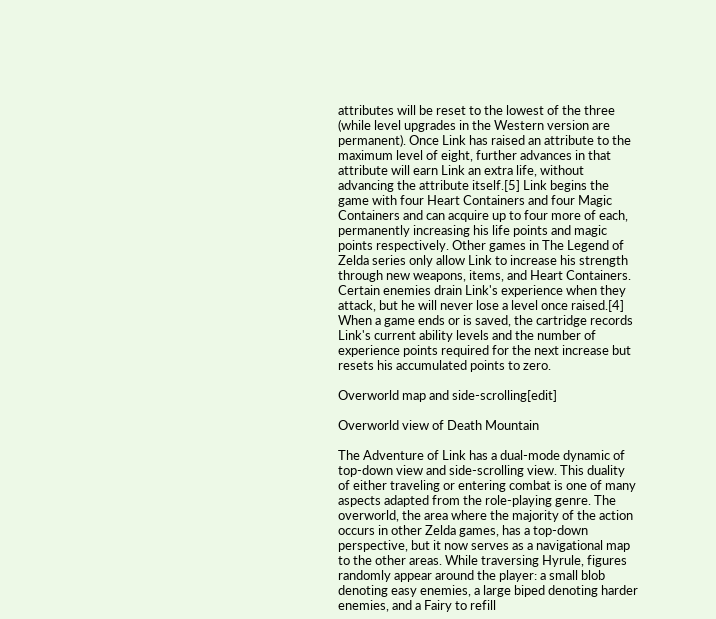attributes will be reset to the lowest of the three (while level upgrades in the Western version are permanent). Once Link has raised an attribute to the maximum level of eight, further advances in that attribute will earn Link an extra life, without advancing the attribute itself.[5] Link begins the game with four Heart Containers and four Magic Containers and can acquire up to four more of each, permanently increasing his life points and magic points respectively. Other games in The Legend of Zelda series only allow Link to increase his strength through new weapons, items, and Heart Containers. Certain enemies drain Link's experience when they attack, but he will never lose a level once raised.[4] When a game ends or is saved, the cartridge records Link's current ability levels and the number of experience points required for the next increase but resets his accumulated points to zero.

Overworld map and side-scrolling[edit]

Overworld view of Death Mountain

The Adventure of Link has a dual-mode dynamic of top-down view and side-scrolling view. This duality of either traveling or entering combat is one of many aspects adapted from the role-playing genre. The overworld, the area where the majority of the action occurs in other Zelda games, has a top-down perspective, but it now serves as a navigational map to the other areas. While traversing Hyrule, figures randomly appear around the player: a small blob denoting easy enemies, a large biped denoting harder enemies, and a Fairy to refill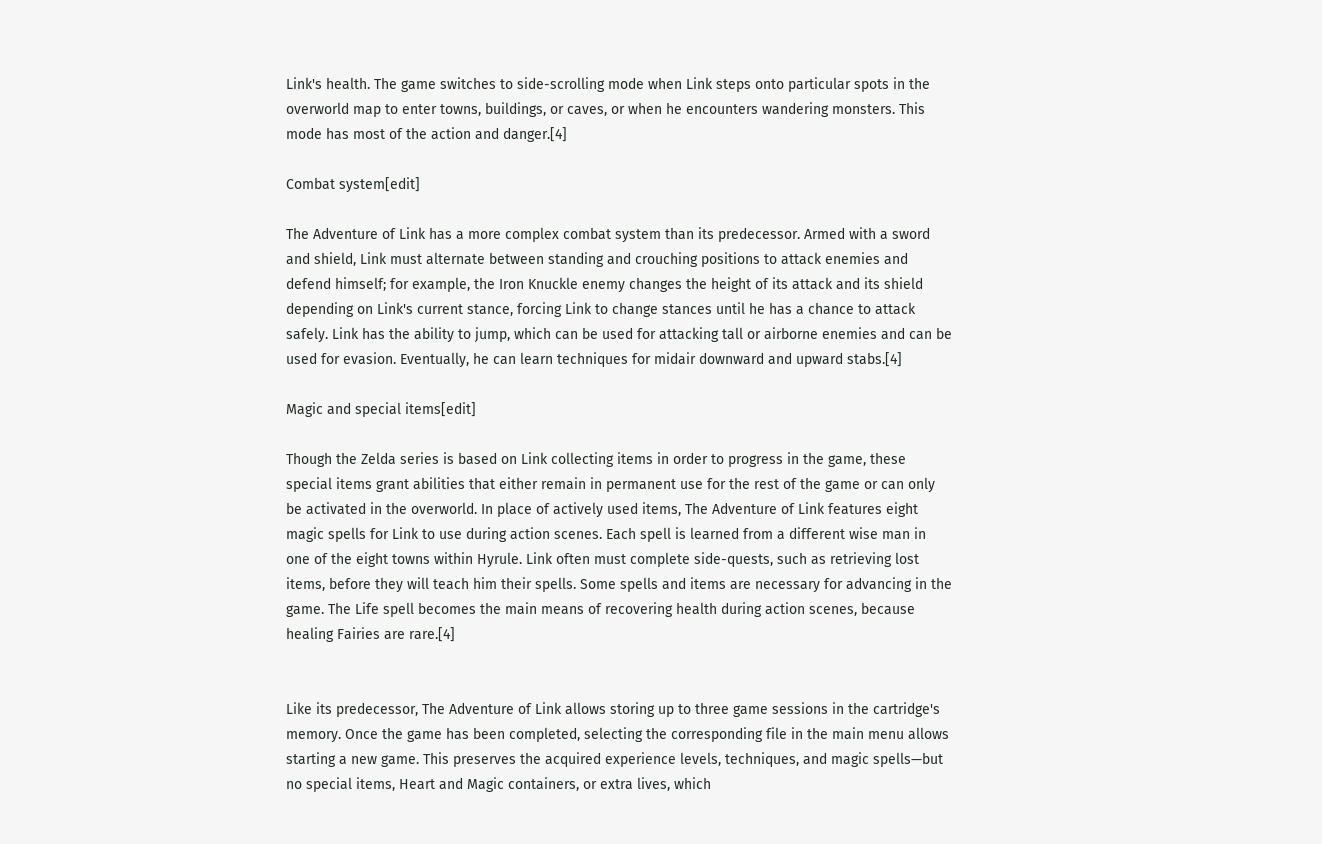Link's health. The game switches to side-scrolling mode when Link steps onto particular spots in the overworld map to enter towns, buildings, or caves, or when he encounters wandering monsters. This mode has most of the action and danger.[4]

Combat system[edit]

The Adventure of Link has a more complex combat system than its predecessor. Armed with a sword and shield, Link must alternate between standing and crouching positions to attack enemies and defend himself; for example, the Iron Knuckle enemy changes the height of its attack and its shield depending on Link's current stance, forcing Link to change stances until he has a chance to attack safely. Link has the ability to jump, which can be used for attacking tall or airborne enemies and can be used for evasion. Eventually, he can learn techniques for midair downward and upward stabs.[4]

Magic and special items[edit]

Though the Zelda series is based on Link collecting items in order to progress in the game, these special items grant abilities that either remain in permanent use for the rest of the game or can only be activated in the overworld. In place of actively used items, The Adventure of Link features eight magic spells for Link to use during action scenes. Each spell is learned from a different wise man in one of the eight towns within Hyrule. Link often must complete side-quests, such as retrieving lost items, before they will teach him their spells. Some spells and items are necessary for advancing in the game. The Life spell becomes the main means of recovering health during action scenes, because healing Fairies are rare.[4]


Like its predecessor, The Adventure of Link allows storing up to three game sessions in the cartridge's memory. Once the game has been completed, selecting the corresponding file in the main menu allows starting a new game. This preserves the acquired experience levels, techniques, and magic spells—but no special items, Heart and Magic containers, or extra lives, which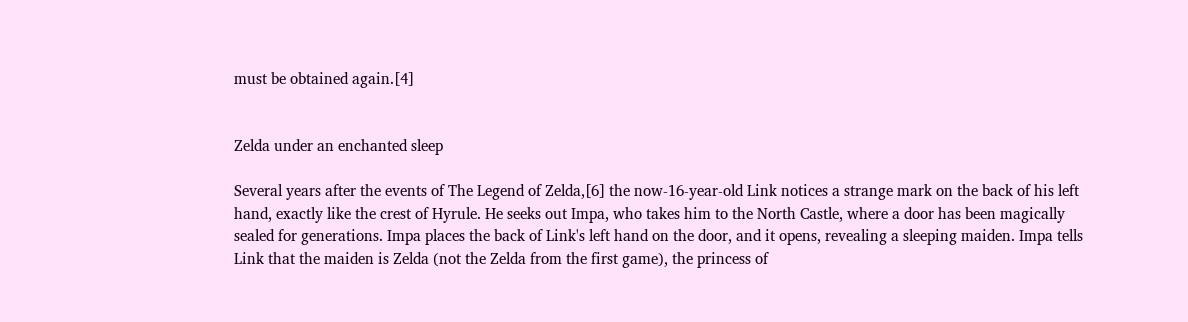must be obtained again.[4]


Zelda under an enchanted sleep

Several years after the events of The Legend of Zelda,[6] the now-16-year-old Link notices a strange mark on the back of his left hand, exactly like the crest of Hyrule. He seeks out Impa, who takes him to the North Castle, where a door has been magically sealed for generations. Impa places the back of Link's left hand on the door, and it opens, revealing a sleeping maiden. Impa tells Link that the maiden is Zelda (not the Zelda from the first game), the princess of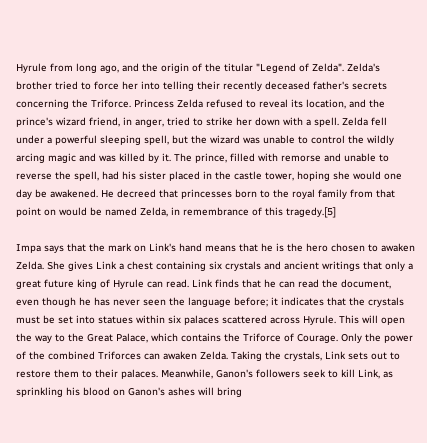Hyrule from long ago, and the origin of the titular "Legend of Zelda". Zelda's brother tried to force her into telling their recently deceased father's secrets concerning the Triforce. Princess Zelda refused to reveal its location, and the prince's wizard friend, in anger, tried to strike her down with a spell. Zelda fell under a powerful sleeping spell, but the wizard was unable to control the wildly arcing magic and was killed by it. The prince, filled with remorse and unable to reverse the spell, had his sister placed in the castle tower, hoping she would one day be awakened. He decreed that princesses born to the royal family from that point on would be named Zelda, in remembrance of this tragedy.[5]

Impa says that the mark on Link's hand means that he is the hero chosen to awaken Zelda. She gives Link a chest containing six crystals and ancient writings that only a great future king of Hyrule can read. Link finds that he can read the document, even though he has never seen the language before; it indicates that the crystals must be set into statues within six palaces scattered across Hyrule. This will open the way to the Great Palace, which contains the Triforce of Courage. Only the power of the combined Triforces can awaken Zelda. Taking the crystals, Link sets out to restore them to their palaces. Meanwhile, Ganon's followers seek to kill Link, as sprinkling his blood on Ganon's ashes will bring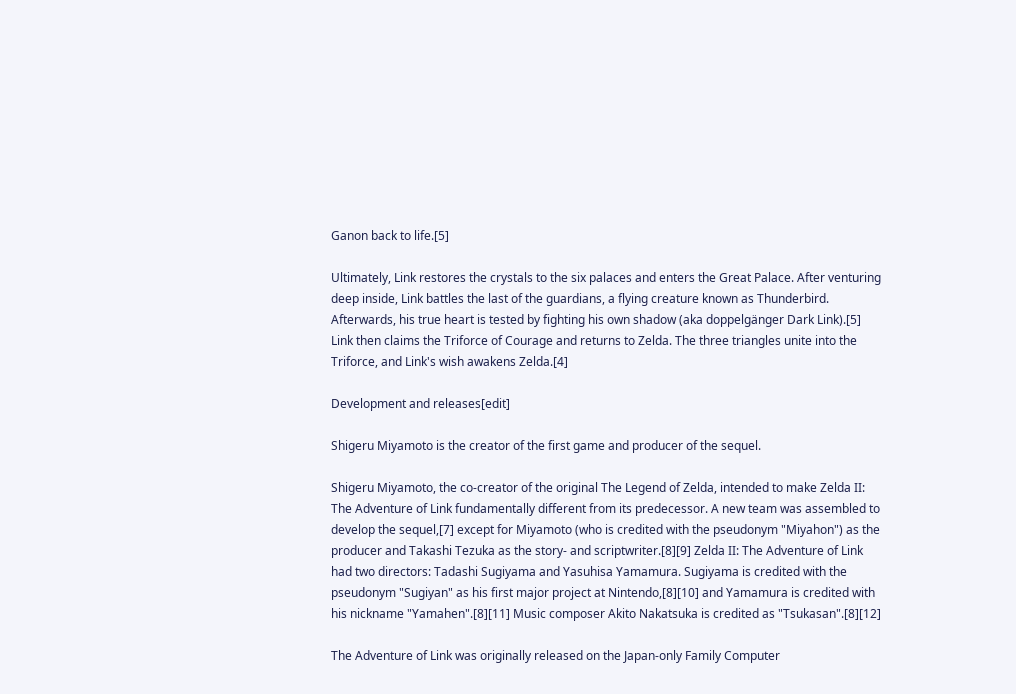Ganon back to life.[5]

Ultimately, Link restores the crystals to the six palaces and enters the Great Palace. After venturing deep inside, Link battles the last of the guardians, a flying creature known as Thunderbird. Afterwards, his true heart is tested by fighting his own shadow (aka doppelgänger Dark Link).[5] Link then claims the Triforce of Courage and returns to Zelda. The three triangles unite into the Triforce, and Link's wish awakens Zelda.[4]

Development and releases[edit]

Shigeru Miyamoto is the creator of the first game and producer of the sequel.

Shigeru Miyamoto, the co-creator of the original The Legend of Zelda, intended to make Zelda II: The Adventure of Link fundamentally different from its predecessor. A new team was assembled to develop the sequel,[7] except for Miyamoto (who is credited with the pseudonym "Miyahon") as the producer and Takashi Tezuka as the story- and scriptwriter.[8][9] Zelda II: The Adventure of Link had two directors: Tadashi Sugiyama and Yasuhisa Yamamura. Sugiyama is credited with the pseudonym "Sugiyan" as his first major project at Nintendo,[8][10] and Yamamura is credited with his nickname "Yamahen".[8][11] Music composer Akito Nakatsuka is credited as "Tsukasan".[8][12]

The Adventure of Link was originally released on the Japan-only Family Computer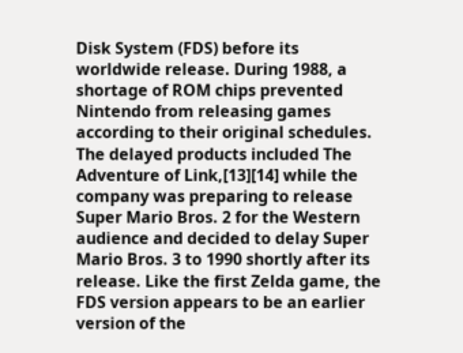Disk System (FDS) before its worldwide release. During 1988, a shortage of ROM chips prevented Nintendo from releasing games according to their original schedules. The delayed products included The Adventure of Link,[13][14] while the company was preparing to release Super Mario Bros. 2 for the Western audience and decided to delay Super Mario Bros. 3 to 1990 shortly after its release. Like the first Zelda game, the FDS version appears to be an earlier version of the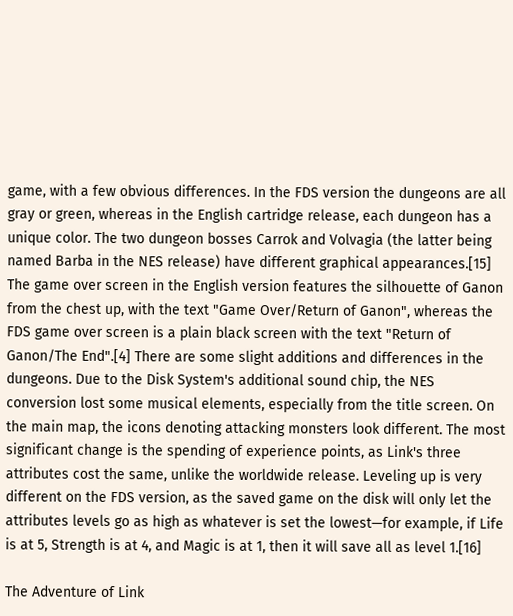game, with a few obvious differences. In the FDS version the dungeons are all gray or green, whereas in the English cartridge release, each dungeon has a unique color. The two dungeon bosses Carrok and Volvagia (the latter being named Barba in the NES release) have different graphical appearances.[15] The game over screen in the English version features the silhouette of Ganon from the chest up, with the text "Game Over/Return of Ganon", whereas the FDS game over screen is a plain black screen with the text "Return of Ganon/The End".[4] There are some slight additions and differences in the dungeons. Due to the Disk System's additional sound chip, the NES conversion lost some musical elements, especially from the title screen. On the main map, the icons denoting attacking monsters look different. The most significant change is the spending of experience points, as Link's three attributes cost the same, unlike the worldwide release. Leveling up is very different on the FDS version, as the saved game on the disk will only let the attributes levels go as high as whatever is set the lowest—for example, if Life is at 5, Strength is at 4, and Magic is at 1, then it will save all as level 1.[16]

The Adventure of Link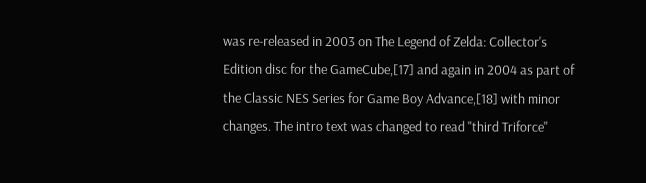was re-released in 2003 on The Legend of Zelda: Collector's Edition disc for the GameCube,[17] and again in 2004 as part of the Classic NES Series for Game Boy Advance,[18] with minor changes. The intro text was changed to read "third Triforce"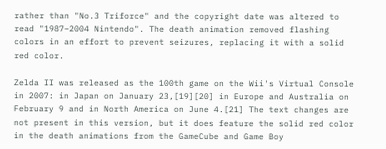rather than "No.3 Triforce" and the copyright date was altered to read "1987–2004 Nintendo". The death animation removed flashing colors in an effort to prevent seizures, replacing it with a solid red color.

Zelda II was released as the 100th game on the Wii's Virtual Console in 2007: in Japan on January 23,[19][20] in Europe and Australia on February 9 and in North America on June 4.[21] The text changes are not present in this version, but it does feature the solid red color in the death animations from the GameCube and Game Boy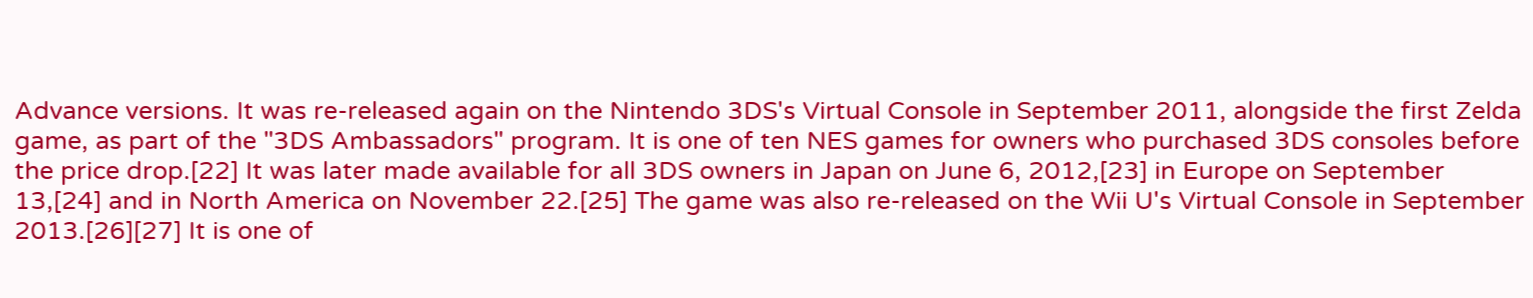Advance versions. It was re-released again on the Nintendo 3DS's Virtual Console in September 2011, alongside the first Zelda game, as part of the "3DS Ambassadors" program. It is one of ten NES games for owners who purchased 3DS consoles before the price drop.[22] It was later made available for all 3DS owners in Japan on June 6, 2012,[23] in Europe on September 13,[24] and in North America on November 22.[25] The game was also re-released on the Wii U's Virtual Console in September 2013.[26][27] It is one of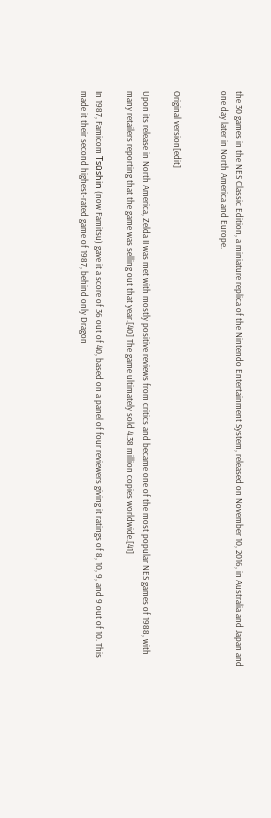the 30 games in the NES Classic Edition, a miniature replica of the Nintendo Entertainment System, released on November 10, 2016, in Australia and Japan and one day later in North America and Europe.


Original version[edit]

Upon its release in North America, Zelda II was met with mostly positive reviews from critics and became one of the most popular NES games of 1988, with many retailers reporting that the game was selling out that year.[40] The game ultimately sold 4.38 million copies worldwide.[41]

In 1987, Famicom Tsūshin (now Famitsu) gave it a score of 36 out of 40, based on a panel of four reviewers giving it ratings of 8, 10, 9, and 9 out of 10. This made it their second highest-rated game of 1987, behind only Dragon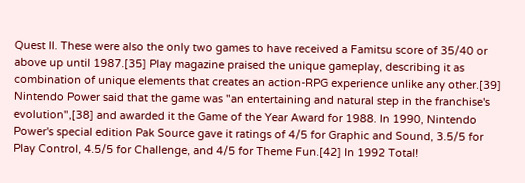Quest II. These were also the only two games to have received a Famitsu score of 35/40 or above up until 1987.[35] Play magazine praised the unique gameplay, describing it as combination of unique elements that creates an action-RPG experience unlike any other.[39] Nintendo Power said that the game was "an entertaining and natural step in the franchise's evolution",[38] and awarded it the Game of the Year Award for 1988. In 1990, Nintendo Power's special edition Pak Source gave it ratings of 4/5 for Graphic and Sound, 3.5/5 for Play Control, 4.5/5 for Challenge, and 4/5 for Theme Fun.[42] In 1992 Total!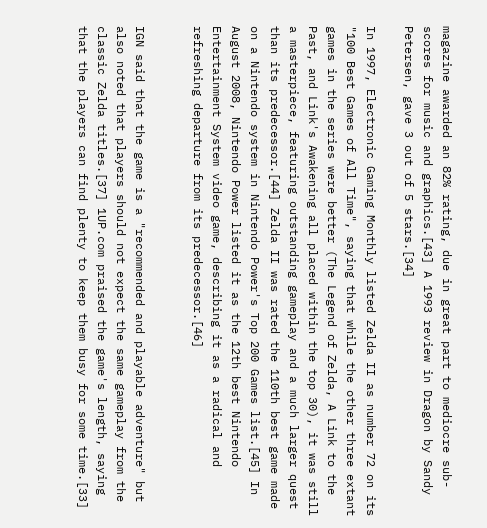magazine awarded an 82% rating, due in great part to mediocre sub-scores for music and graphics.[43] A 1993 review in Dragon by Sandy Petersen, gave 3 out of 5 stars.[34]

In 1997, Electronic Gaming Monthly listed Zelda II as number 72 on its "100 Best Games of All Time", saying that while the other three extant games in the series were better (The Legend of Zelda, A Link to the Past, and Link's Awakening all placed within the top 30), it was still a masterpiece, featuring outstanding gameplay and a much larger quest than its predecessor.[44] Zelda II was rated the 110th best game made on a Nintendo system in Nintendo Power's Top 200 Games list.[45] In August 2008, Nintendo Power listed it as the 12th best Nintendo Entertainment System video game, describing it as a radical and refreshing departure from its predecessor.[46]


IGN said that the game is a "recommended and playable adventure" but also noted that players should not expect the same gameplay from the classic Zelda titles.[37] 1UP.com praised the game's length, saying that the players can find plenty to keep them busy for some time.[33]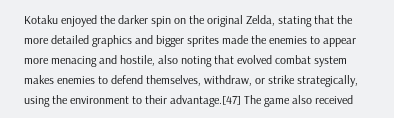Kotaku enjoyed the darker spin on the original Zelda, stating that the more detailed graphics and bigger sprites made the enemies to appear more menacing and hostile, also noting that evolved combat system makes enemies to defend themselves, withdraw, or strike strategically, using the environment to their advantage.[47] The game also received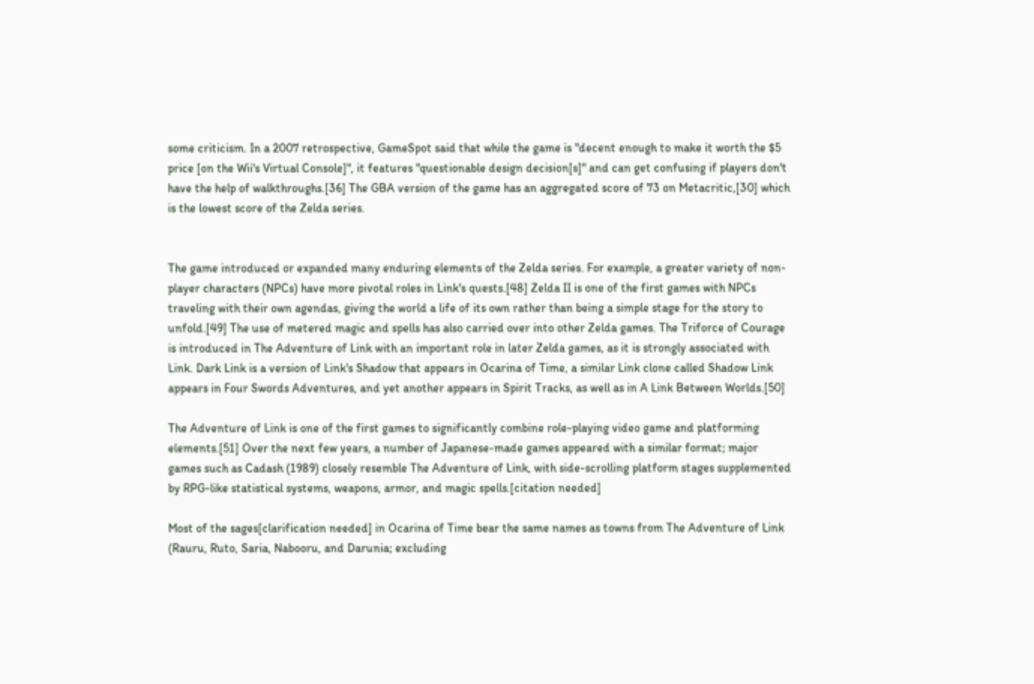some criticism. In a 2007 retrospective, GameSpot said that while the game is "decent enough to make it worth the $5 price [on the Wii's Virtual Console]", it features "questionable design decision[s]" and can get confusing if players don't have the help of walkthroughs.[36] The GBA version of the game has an aggregated score of 73 on Metacritic,[30] which is the lowest score of the Zelda series.


The game introduced or expanded many enduring elements of the Zelda series. For example, a greater variety of non-player characters (NPCs) have more pivotal roles in Link's quests.[48] Zelda II is one of the first games with NPCs traveling with their own agendas, giving the world a life of its own rather than being a simple stage for the story to unfold.[49] The use of metered magic and spells has also carried over into other Zelda games. The Triforce of Courage is introduced in The Adventure of Link with an important role in later Zelda games, as it is strongly associated with Link. Dark Link is a version of Link's Shadow that appears in Ocarina of Time, a similar Link clone called Shadow Link appears in Four Swords Adventures, and yet another appears in Spirit Tracks, as well as in A Link Between Worlds.[50]

The Adventure of Link is one of the first games to significantly combine role-playing video game and platforming elements.[51] Over the next few years, a number of Japanese-made games appeared with a similar format; major games such as Cadash (1989) closely resemble The Adventure of Link, with side-scrolling platform stages supplemented by RPG-like statistical systems, weapons, armor, and magic spells.[citation needed]

Most of the sages[clarification needed] in Ocarina of Time bear the same names as towns from The Adventure of Link (Rauru, Ruto, Saria, Nabooru, and Darunia; excluding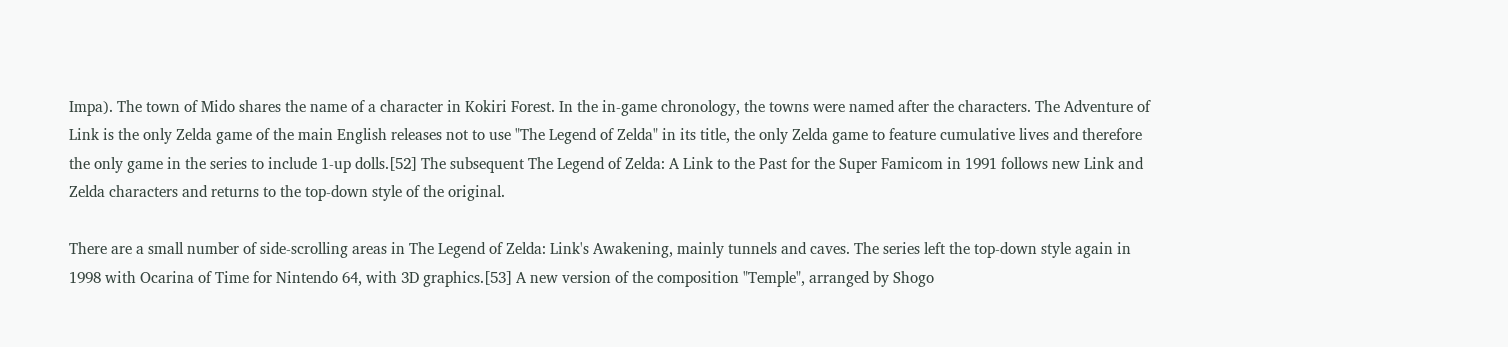Impa). The town of Mido shares the name of a character in Kokiri Forest. In the in-game chronology, the towns were named after the characters. The Adventure of Link is the only Zelda game of the main English releases not to use "The Legend of Zelda" in its title, the only Zelda game to feature cumulative lives and therefore the only game in the series to include 1-up dolls.[52] The subsequent The Legend of Zelda: A Link to the Past for the Super Famicom in 1991 follows new Link and Zelda characters and returns to the top-down style of the original.

There are a small number of side-scrolling areas in The Legend of Zelda: Link's Awakening, mainly tunnels and caves. The series left the top-down style again in 1998 with Ocarina of Time for Nintendo 64, with 3D graphics.[53] A new version of the composition "Temple", arranged by Shogo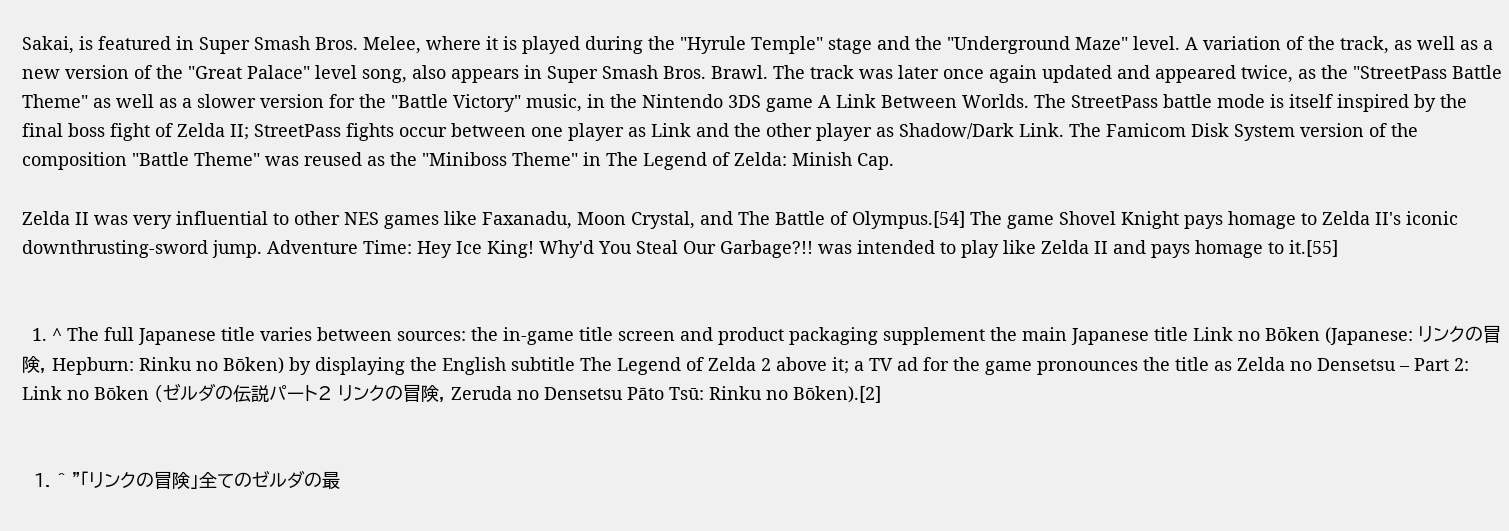Sakai, is featured in Super Smash Bros. Melee, where it is played during the "Hyrule Temple" stage and the "Underground Maze" level. A variation of the track, as well as a new version of the "Great Palace" level song, also appears in Super Smash Bros. Brawl. The track was later once again updated and appeared twice, as the "StreetPass Battle Theme" as well as a slower version for the "Battle Victory" music, in the Nintendo 3DS game A Link Between Worlds. The StreetPass battle mode is itself inspired by the final boss fight of Zelda II; StreetPass fights occur between one player as Link and the other player as Shadow/Dark Link. The Famicom Disk System version of the composition "Battle Theme" was reused as the "Miniboss Theme" in The Legend of Zelda: Minish Cap.

Zelda II was very influential to other NES games like Faxanadu, Moon Crystal, and The Battle of Olympus.[54] The game Shovel Knight pays homage to Zelda II's iconic downthrusting-sword jump. Adventure Time: Hey Ice King! Why'd You Steal Our Garbage?!! was intended to play like Zelda II and pays homage to it.[55]


  1. ^ The full Japanese title varies between sources: the in-game title screen and product packaging supplement the main Japanese title Link no Bōken (Japanese: リンクの冒険, Hepburn: Rinku no Bōken) by displaying the English subtitle The Legend of Zelda 2 above it; a TV ad for the game pronounces the title as Zelda no Densetsu – Part 2: Link no Bōken (ゼルダの伝説パート2 リンクの冒険, Zeruda no Densetsu Pāto Tsū: Rinku no Bōken).[2]


  1. ^ "「リンクの冒険」全てのゼルダの最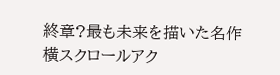終章?最も未来を描いた名作横スクロールアク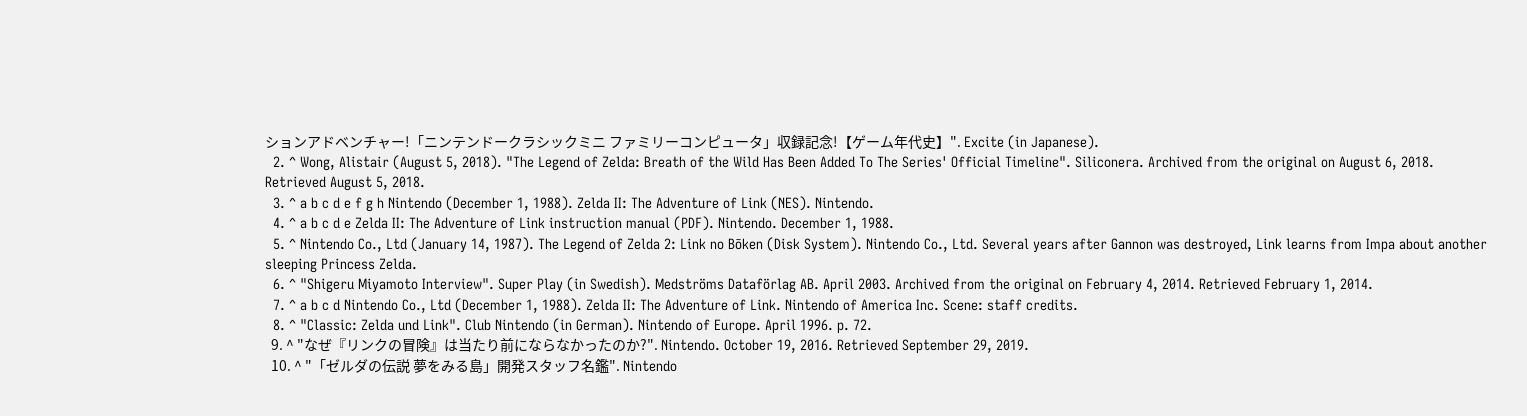ションアドベンチャー!「ニンテンドークラシックミニ ファミリーコンピュータ」収録記念!【ゲーム年代史】". Excite (in Japanese).
  2. ^ Wong, Alistair (August 5, 2018). "The Legend of Zelda: Breath of the Wild Has Been Added To The Series' Official Timeline". Siliconera. Archived from the original on August 6, 2018. Retrieved August 5, 2018.
  3. ^ a b c d e f g h Nintendo (December 1, 1988). Zelda II: The Adventure of Link (NES). Nintendo.
  4. ^ a b c d e Zelda II: The Adventure of Link instruction manual (PDF). Nintendo. December 1, 1988.
  5. ^ Nintendo Co., Ltd (January 14, 1987). The Legend of Zelda 2: Link no Bōken (Disk System). Nintendo Co., Ltd. Several years after Gannon was destroyed, Link learns from Impa about another sleeping Princess Zelda.
  6. ^ "Shigeru Miyamoto Interview". Super Play (in Swedish). Medströms Dataförlag AB. April 2003. Archived from the original on February 4, 2014. Retrieved February 1, 2014.
  7. ^ a b c d Nintendo Co., Ltd (December 1, 1988). Zelda II: The Adventure of Link. Nintendo of America Inc. Scene: staff credits.
  8. ^ "Classic: Zelda und Link". Club Nintendo (in German). Nintendo of Europe. April 1996. p. 72.
  9. ^ "なぜ『リンクの冒険』は当たり前にならなかったのか?". Nintendo. October 19, 2016. Retrieved September 29, 2019.
  10. ^ "「ゼルダの伝説 夢をみる島」開発スタッフ名鑑". Nintendo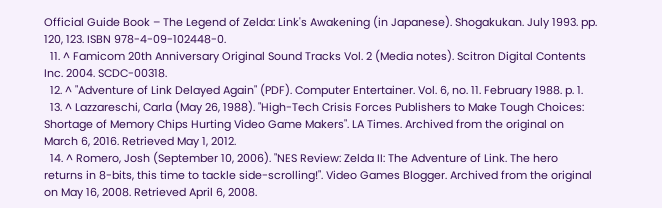Official Guide Book – The Legend of Zelda: Link's Awakening (in Japanese). Shogakukan. July 1993. pp. 120, 123. ISBN 978-4-09-102448-0.
  11. ^ Famicom 20th Anniversary Original Sound Tracks Vol. 2 (Media notes). Scitron Digital Contents Inc. 2004. SCDC-00318.
  12. ^ "Adventure of Link Delayed Again" (PDF). Computer Entertainer. Vol. 6, no. 11. February 1988. p. 1.
  13. ^ Lazzareschi, Carla (May 26, 1988). "High-Tech Crisis Forces Publishers to Make Tough Choices: Shortage of Memory Chips Hurting Video Game Makers". LA Times. Archived from the original on March 6, 2016. Retrieved May 1, 2012.
  14. ^ Romero, Josh (September 10, 2006). "NES Review: Zelda II: The Adventure of Link. The hero returns in 8-bits, this time to tackle side-scrolling!". Video Games Blogger. Archived from the original on May 16, 2008. Retrieved April 6, 2008.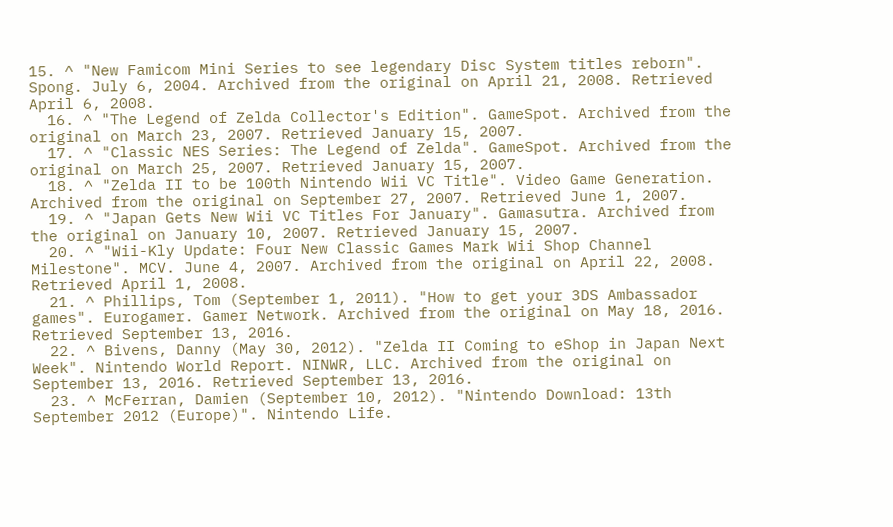15. ^ "New Famicom Mini Series to see legendary Disc System titles reborn". Spong. July 6, 2004. Archived from the original on April 21, 2008. Retrieved April 6, 2008.
  16. ^ "The Legend of Zelda Collector's Edition". GameSpot. Archived from the original on March 23, 2007. Retrieved January 15, 2007.
  17. ^ "Classic NES Series: The Legend of Zelda". GameSpot. Archived from the original on March 25, 2007. Retrieved January 15, 2007.
  18. ^ "Zelda II to be 100th Nintendo Wii VC Title". Video Game Generation. Archived from the original on September 27, 2007. Retrieved June 1, 2007.
  19. ^ "Japan Gets New Wii VC Titles For January". Gamasutra. Archived from the original on January 10, 2007. Retrieved January 15, 2007.
  20. ^ "Wii-Kly Update: Four New Classic Games Mark Wii Shop Channel Milestone". MCV. June 4, 2007. Archived from the original on April 22, 2008. Retrieved April 1, 2008.
  21. ^ Phillips, Tom (September 1, 2011). "How to get your 3DS Ambassador games". Eurogamer. Gamer Network. Archived from the original on May 18, 2016. Retrieved September 13, 2016.
  22. ^ Bivens, Danny (May 30, 2012). "Zelda II Coming to eShop in Japan Next Week". Nintendo World Report. NINWR, LLC. Archived from the original on September 13, 2016. Retrieved September 13, 2016.
  23. ^ McFerran, Damien (September 10, 2012). "Nintendo Download: 13th September 2012 (Europe)". Nintendo Life.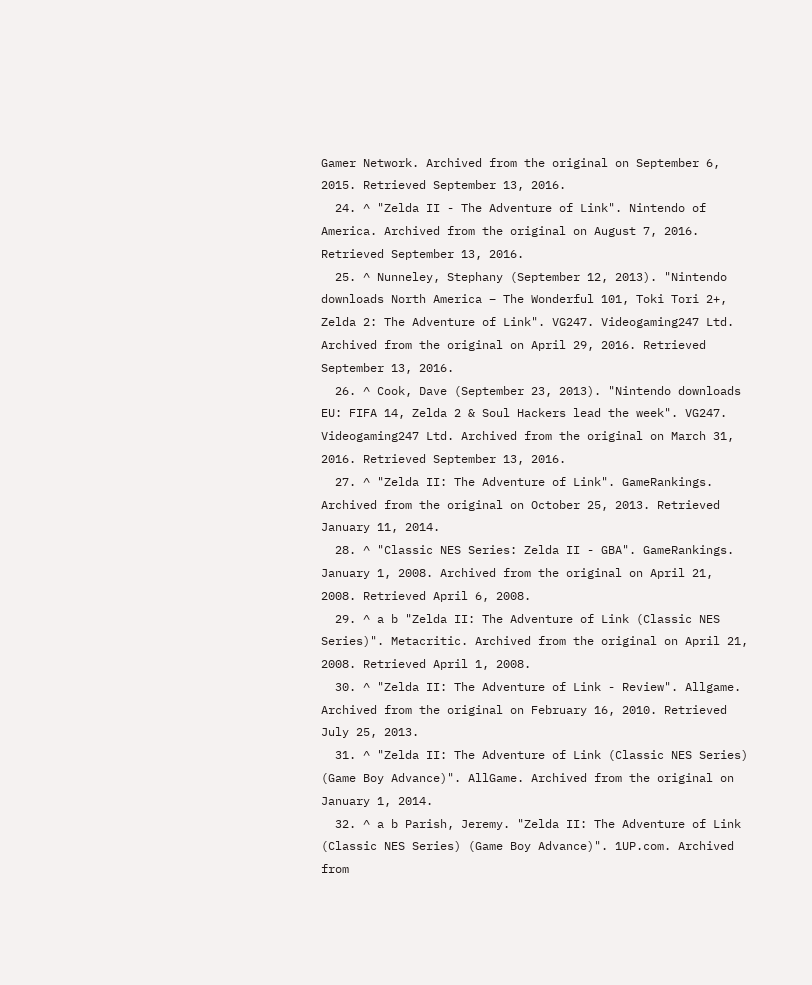Gamer Network. Archived from the original on September 6, 2015. Retrieved September 13, 2016.
  24. ^ "Zelda II - The Adventure of Link". Nintendo of America. Archived from the original on August 7, 2016. Retrieved September 13, 2016.
  25. ^ Nunneley, Stephany (September 12, 2013). "Nintendo downloads North America – The Wonderful 101, Toki Tori 2+, Zelda 2: The Adventure of Link". VG247. Videogaming247 Ltd. Archived from the original on April 29, 2016. Retrieved September 13, 2016.
  26. ^ Cook, Dave (September 23, 2013). "Nintendo downloads EU: FIFA 14, Zelda 2 & Soul Hackers lead the week". VG247. Videogaming247 Ltd. Archived from the original on March 31, 2016. Retrieved September 13, 2016.
  27. ^ "Zelda II: The Adventure of Link". GameRankings. Archived from the original on October 25, 2013. Retrieved January 11, 2014.
  28. ^ "Classic NES Series: Zelda II - GBA". GameRankings. January 1, 2008. Archived from the original on April 21, 2008. Retrieved April 6, 2008.
  29. ^ a b "Zelda II: The Adventure of Link (Classic NES Series)". Metacritic. Archived from the original on April 21, 2008. Retrieved April 1, 2008.
  30. ^ "Zelda II: The Adventure of Link - Review". Allgame. Archived from the original on February 16, 2010. Retrieved July 25, 2013.
  31. ^ "Zelda II: The Adventure of Link (Classic NES Series) (Game Boy Advance)". AllGame. Archived from the original on January 1, 2014.
  32. ^ a b Parish, Jeremy. "Zelda II: The Adventure of Link (Classic NES Series) (Game Boy Advance)". 1UP.com. Archived from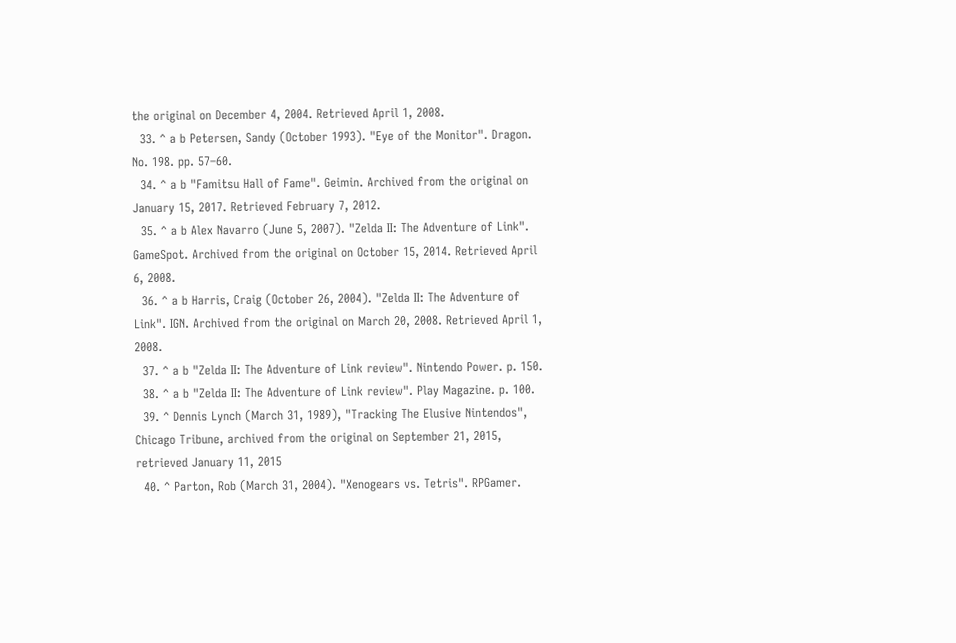the original on December 4, 2004. Retrieved April 1, 2008.
  33. ^ a b Petersen, Sandy (October 1993). "Eye of the Monitor". Dragon. No. 198. pp. 57–60.
  34. ^ a b "Famitsu Hall of Fame". Geimin. Archived from the original on January 15, 2017. Retrieved February 7, 2012.
  35. ^ a b Alex Navarro (June 5, 2007). "Zelda II: The Adventure of Link". GameSpot. Archived from the original on October 15, 2014. Retrieved April 6, 2008.
  36. ^ a b Harris, Craig (October 26, 2004). "Zelda II: The Adventure of Link". IGN. Archived from the original on March 20, 2008. Retrieved April 1, 2008.
  37. ^ a b "Zelda II: The Adventure of Link review". Nintendo Power. p. 150.
  38. ^ a b "Zelda II: The Adventure of Link review". Play Magazine. p. 100.
  39. ^ Dennis Lynch (March 31, 1989), "Tracking The Elusive Nintendos", Chicago Tribune, archived from the original on September 21, 2015, retrieved January 11, 2015
  40. ^ Parton, Rob (March 31, 2004). "Xenogears vs. Tetris". RPGamer.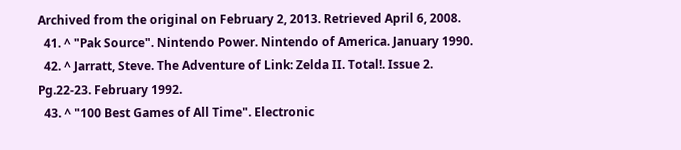Archived from the original on February 2, 2013. Retrieved April 6, 2008.
  41. ^ "Pak Source". Nintendo Power. Nintendo of America. January 1990.
  42. ^ Jarratt, Steve. The Adventure of Link: Zelda II. Total!. Issue 2. Pg.22-23. February 1992.
  43. ^ "100 Best Games of All Time". Electronic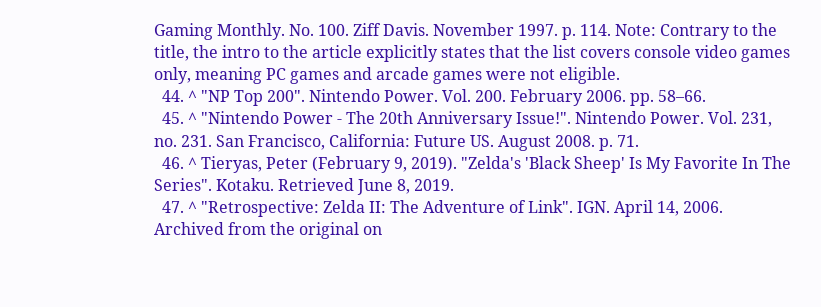Gaming Monthly. No. 100. Ziff Davis. November 1997. p. 114. Note: Contrary to the title, the intro to the article explicitly states that the list covers console video games only, meaning PC games and arcade games were not eligible.
  44. ^ "NP Top 200". Nintendo Power. Vol. 200. February 2006. pp. 58–66.
  45. ^ "Nintendo Power - The 20th Anniversary Issue!". Nintendo Power. Vol. 231, no. 231. San Francisco, California: Future US. August 2008. p. 71.
  46. ^ Tieryas, Peter (February 9, 2019). "Zelda's 'Black Sheep' Is My Favorite In The Series". Kotaku. Retrieved June 8, 2019.
  47. ^ "Retrospective: Zelda II: The Adventure of Link". IGN. April 14, 2006. Archived from the original on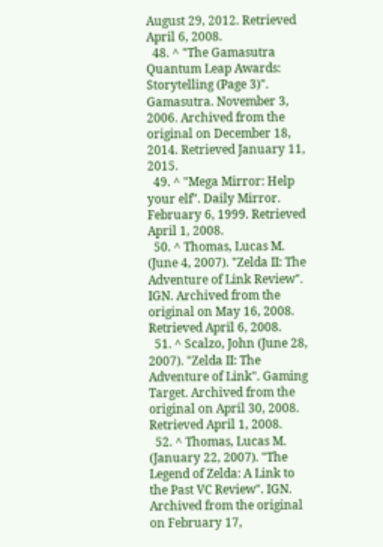August 29, 2012. Retrieved April 6, 2008.
  48. ^ "The Gamasutra Quantum Leap Awards: Storytelling (Page 3)". Gamasutra. November 3, 2006. Archived from the original on December 18, 2014. Retrieved January 11, 2015.
  49. ^ "Mega Mirror: Help your elf". Daily Mirror. February 6, 1999. Retrieved April 1, 2008.
  50. ^ Thomas, Lucas M. (June 4, 2007). "Zelda II: The Adventure of Link Review". IGN. Archived from the original on May 16, 2008. Retrieved April 6, 2008.
  51. ^ Scalzo, John (June 28, 2007). "Zelda II: The Adventure of Link". Gaming Target. Archived from the original on April 30, 2008. Retrieved April 1, 2008.
  52. ^ Thomas, Lucas M. (January 22, 2007). "The Legend of Zelda: A Link to the Past VC Review". IGN. Archived from the original on February 17,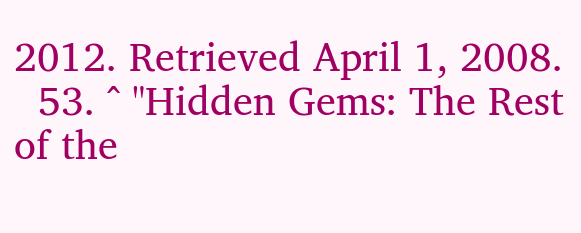2012. Retrieved April 1, 2008.
  53. ^ "Hidden Gems: The Rest of the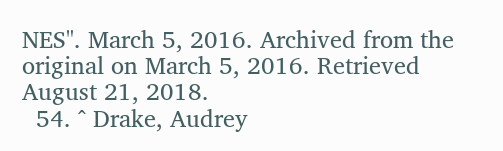NES". March 5, 2016. Archived from the original on March 5, 2016. Retrieved August 21, 2018.
  54. ^ Drake, Audrey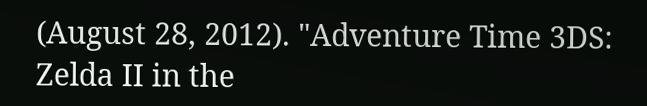(August 28, 2012). "Adventure Time 3DS: Zelda II in the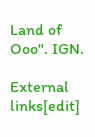Land of Ooo". IGN.

External links[edit]